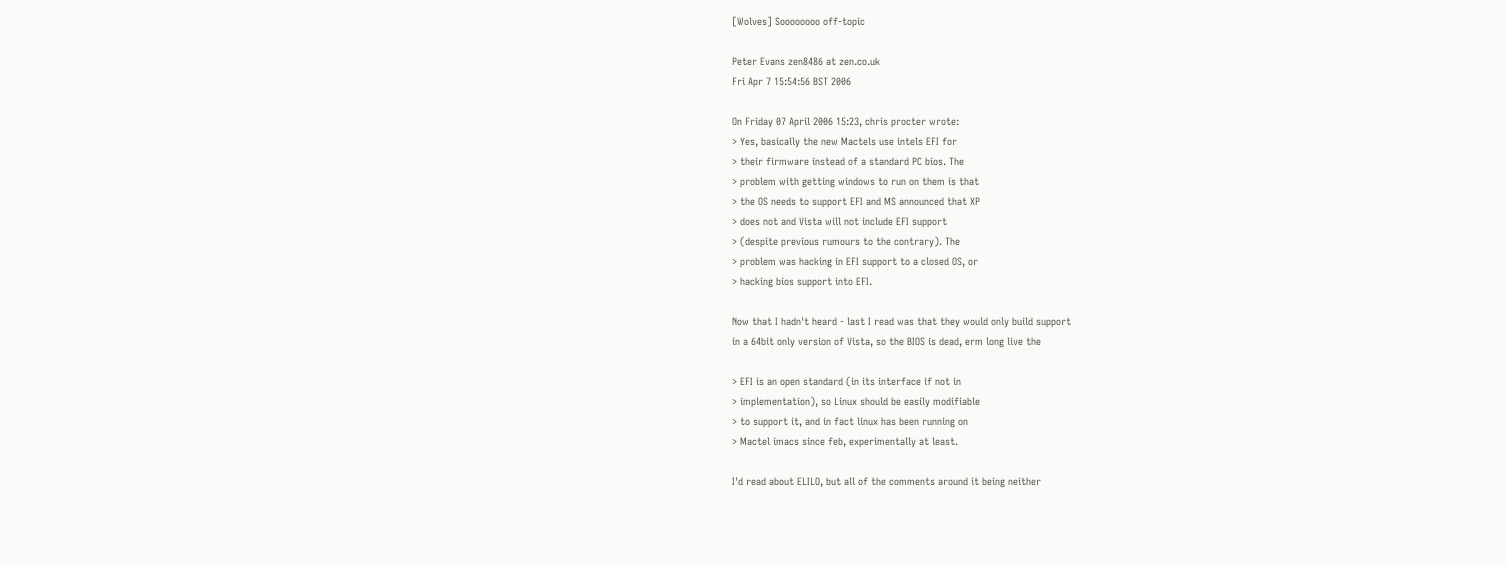[Wolves] Soooooooo off-topic

Peter Evans zen8486 at zen.co.uk
Fri Apr 7 15:54:56 BST 2006

On Friday 07 April 2006 15:23, chris procter wrote:
> Yes, basically the new Mactels use intels EFI for
> their firmware instead of a standard PC bios. The
> problem with getting windows to run on them is that
> the OS needs to support EFI and MS announced that XP
> does not and Vista will not include EFI support
> (despite previous rumours to the contrary). The
> problem was hacking in EFI support to a closed OS, or
> hacking bios support into EFI.

Now that I hadn't heard - last I read was that they would only build support
in a 64bit only version of Vista, so the BIOS is dead, erm long live the

> EFI is an open standard (in its interface if not in
> implementation), so Linux should be easily modifiable
> to support it, and in fact linux has been running on
> Mactel imacs since feb, experimentally at least.

I'd read about ELILO, but all of the comments around it being neither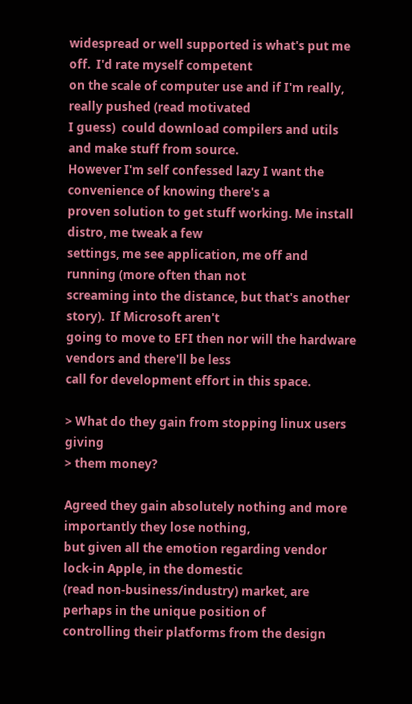widespread or well supported is what's put me off.  I'd rate myself competent
on the scale of computer use and if I'm really, really pushed (read motivated
I guess)  could download compilers and utils and make stuff from source.
However I'm self confessed lazy I want the convenience of knowing there's a
proven solution to get stuff working. Me install distro, me tweak a few
settings, me see application, me off and running (more often than not
screaming into the distance, but that's another story).  If Microsoft aren't
going to move to EFI then nor will the hardware vendors and there'll be less
call for development effort in this space.

> What do they gain from stopping linux users giving
> them money?

Agreed they gain absolutely nothing and more importantly they lose nothing,
but given all the emotion regarding vendor lock-in Apple, in the domestic
(read non-business/industry) market, are perhaps in the unique position of
controlling their platforms from the design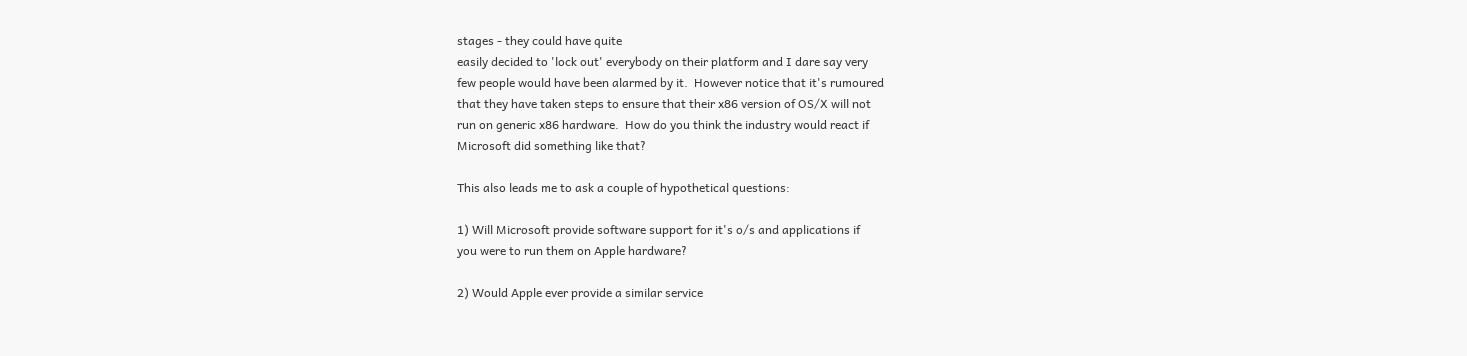stages - they could have quite
easily decided to 'lock out' everybody on their platform and I dare say very
few people would have been alarmed by it.  However notice that it's rumoured
that they have taken steps to ensure that their x86 version of OS/X will not
run on generic x86 hardware.  How do you think the industry would react if
Microsoft did something like that?

This also leads me to ask a couple of hypothetical questions:

1) Will Microsoft provide software support for it's o/s and applications if
you were to run them on Apple hardware?

2) Would Apple ever provide a similar service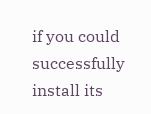if you could successfully
install its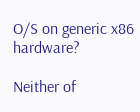O/S on generic x86 hardware?

Neither of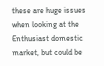these are huge issues when looking at the Enthusiast domestic
market, but could be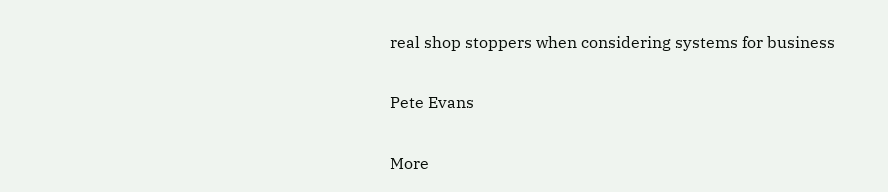real shop stoppers when considering systems for business

Pete Evans

More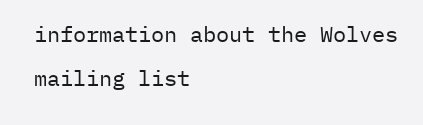information about the Wolves mailing list